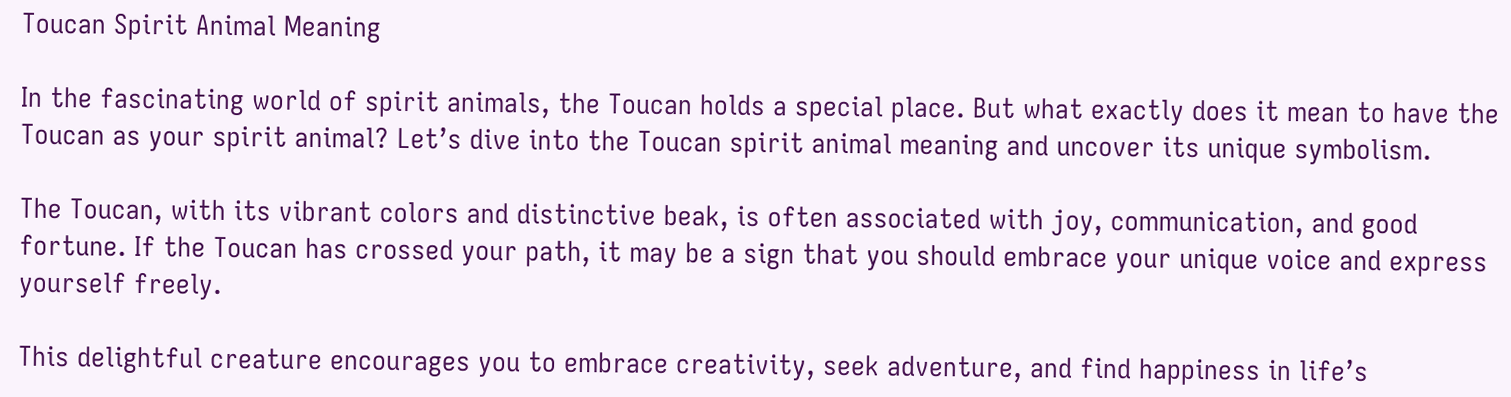Toucan Spirit Animal Meaning

In the fascinating world of spirit animals, the Toucan holds a special place. But what exactly does it mean to have the Toucan as your spirit animal? Let’s dive into the Toucan spirit animal meaning and uncover its unique symbolism.

The Toucan, with its vibrant colors and distinctive beak, is often associated with joy, communication, and good fortune. If the Toucan has crossed your path, it may be a sign that you should embrace your unique voice and express yourself freely.

This delightful creature encourages you to embrace creativity, seek adventure, and find happiness in life’s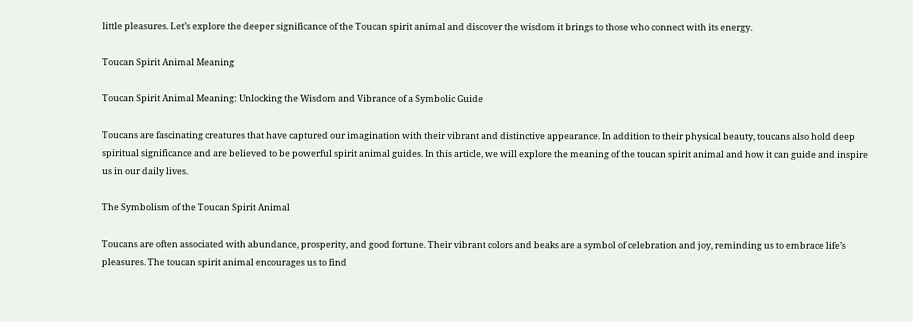little pleasures. Let’s explore the deeper significance of the Toucan spirit animal and discover the wisdom it brings to those who connect with its energy.

Toucan Spirit Animal Meaning

Toucan Spirit Animal Meaning: Unlocking the Wisdom and Vibrance of a Symbolic Guide

Toucans are fascinating creatures that have captured our imagination with their vibrant and distinctive appearance. In addition to their physical beauty, toucans also hold deep spiritual significance and are believed to be powerful spirit animal guides. In this article, we will explore the meaning of the toucan spirit animal and how it can guide and inspire us in our daily lives.

The Symbolism of the Toucan Spirit Animal

Toucans are often associated with abundance, prosperity, and good fortune. Their vibrant colors and beaks are a symbol of celebration and joy, reminding us to embrace life’s pleasures. The toucan spirit animal encourages us to find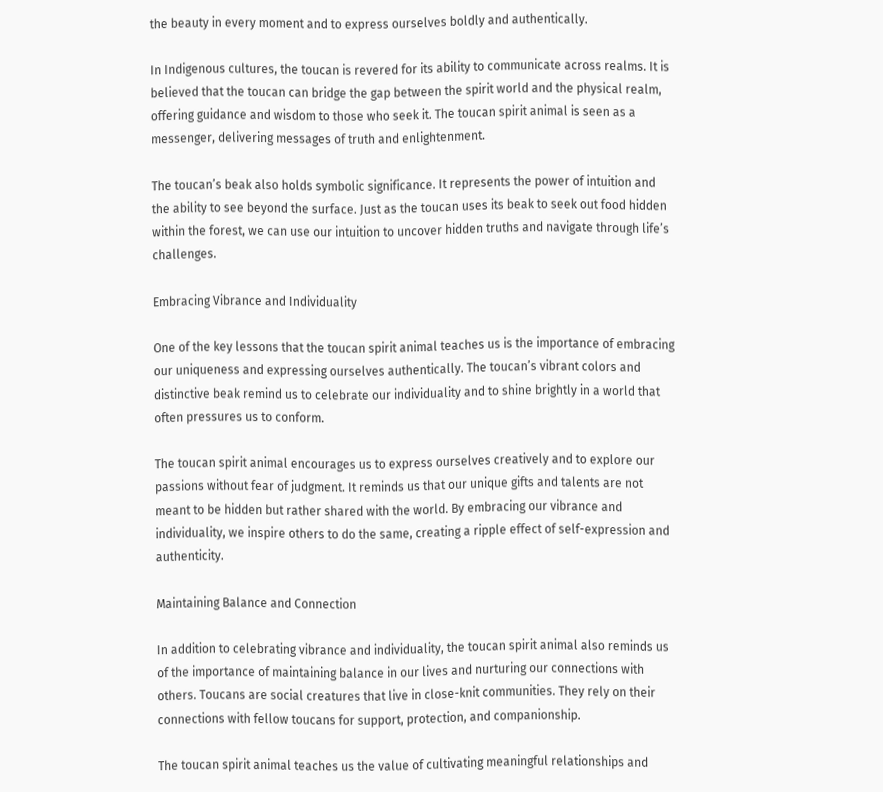the beauty in every moment and to express ourselves boldly and authentically.

In Indigenous cultures, the toucan is revered for its ability to communicate across realms. It is believed that the toucan can bridge the gap between the spirit world and the physical realm, offering guidance and wisdom to those who seek it. The toucan spirit animal is seen as a messenger, delivering messages of truth and enlightenment.

The toucan’s beak also holds symbolic significance. It represents the power of intuition and the ability to see beyond the surface. Just as the toucan uses its beak to seek out food hidden within the forest, we can use our intuition to uncover hidden truths and navigate through life’s challenges.

Embracing Vibrance and Individuality

One of the key lessons that the toucan spirit animal teaches us is the importance of embracing our uniqueness and expressing ourselves authentically. The toucan’s vibrant colors and distinctive beak remind us to celebrate our individuality and to shine brightly in a world that often pressures us to conform.

The toucan spirit animal encourages us to express ourselves creatively and to explore our passions without fear of judgment. It reminds us that our unique gifts and talents are not meant to be hidden but rather shared with the world. By embracing our vibrance and individuality, we inspire others to do the same, creating a ripple effect of self-expression and authenticity.

Maintaining Balance and Connection

In addition to celebrating vibrance and individuality, the toucan spirit animal also reminds us of the importance of maintaining balance in our lives and nurturing our connections with others. Toucans are social creatures that live in close-knit communities. They rely on their connections with fellow toucans for support, protection, and companionship.

The toucan spirit animal teaches us the value of cultivating meaningful relationships and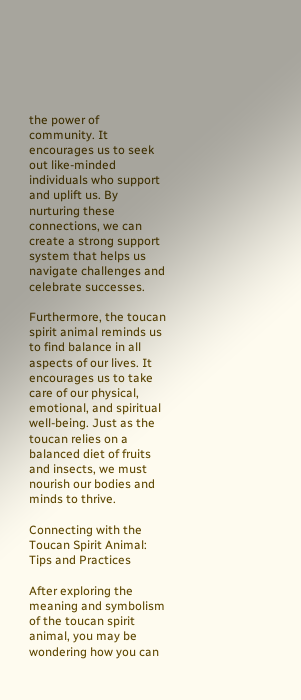the power of community. It encourages us to seek out like-minded individuals who support and uplift us. By nurturing these connections, we can create a strong support system that helps us navigate challenges and celebrate successes.

Furthermore, the toucan spirit animal reminds us to find balance in all aspects of our lives. It encourages us to take care of our physical, emotional, and spiritual well-being. Just as the toucan relies on a balanced diet of fruits and insects, we must nourish our bodies and minds to thrive.

Connecting with the Toucan Spirit Animal: Tips and Practices

After exploring the meaning and symbolism of the toucan spirit animal, you may be wondering how you can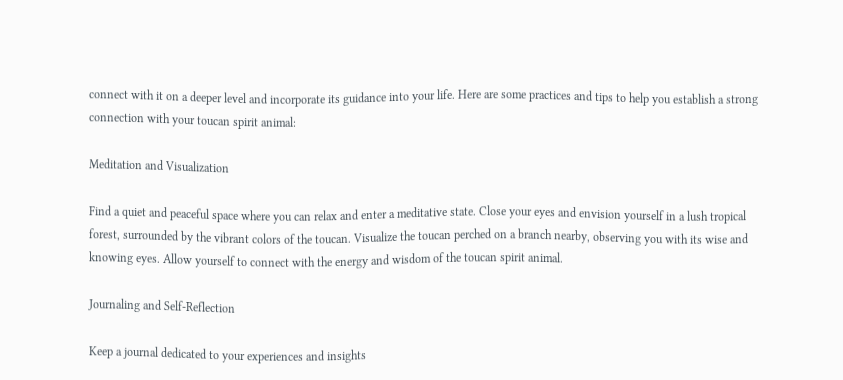connect with it on a deeper level and incorporate its guidance into your life. Here are some practices and tips to help you establish a strong connection with your toucan spirit animal:

Meditation and Visualization

Find a quiet and peaceful space where you can relax and enter a meditative state. Close your eyes and envision yourself in a lush tropical forest, surrounded by the vibrant colors of the toucan. Visualize the toucan perched on a branch nearby, observing you with its wise and knowing eyes. Allow yourself to connect with the energy and wisdom of the toucan spirit animal.

Journaling and Self-Reflection

Keep a journal dedicated to your experiences and insights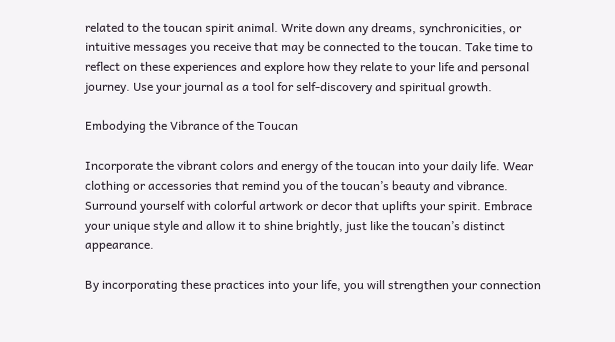related to the toucan spirit animal. Write down any dreams, synchronicities, or intuitive messages you receive that may be connected to the toucan. Take time to reflect on these experiences and explore how they relate to your life and personal journey. Use your journal as a tool for self-discovery and spiritual growth.

Embodying the Vibrance of the Toucan

Incorporate the vibrant colors and energy of the toucan into your daily life. Wear clothing or accessories that remind you of the toucan’s beauty and vibrance. Surround yourself with colorful artwork or decor that uplifts your spirit. Embrace your unique style and allow it to shine brightly, just like the toucan’s distinct appearance.

By incorporating these practices into your life, you will strengthen your connection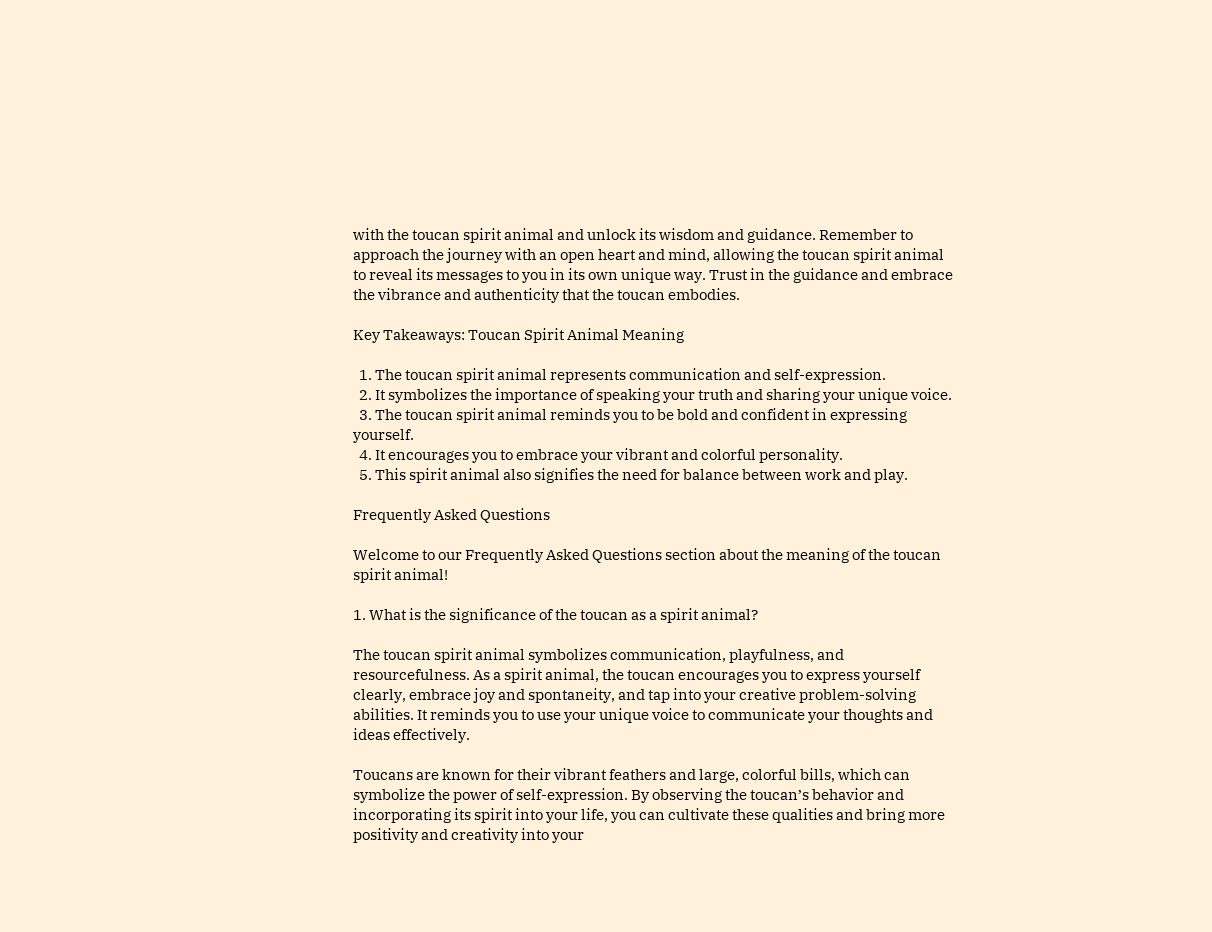with the toucan spirit animal and unlock its wisdom and guidance. Remember to approach the journey with an open heart and mind, allowing the toucan spirit animal to reveal its messages to you in its own unique way. Trust in the guidance and embrace the vibrance and authenticity that the toucan embodies.

Key Takeaways: Toucan Spirit Animal Meaning

  1. The toucan spirit animal represents communication and self-expression.
  2. It symbolizes the importance of speaking your truth and sharing your unique voice.
  3. The toucan spirit animal reminds you to be bold and confident in expressing yourself.
  4. It encourages you to embrace your vibrant and colorful personality.
  5. This spirit animal also signifies the need for balance between work and play.

Frequently Asked Questions

Welcome to our Frequently Asked Questions section about the meaning of the toucan spirit animal!

1. What is the significance of the toucan as a spirit animal?

The toucan spirit animal symbolizes communication, playfulness, and resourcefulness. As a spirit animal, the toucan encourages you to express yourself clearly, embrace joy and spontaneity, and tap into your creative problem-solving abilities. It reminds you to use your unique voice to communicate your thoughts and ideas effectively.

Toucans are known for their vibrant feathers and large, colorful bills, which can symbolize the power of self-expression. By observing the toucan’s behavior and incorporating its spirit into your life, you can cultivate these qualities and bring more positivity and creativity into your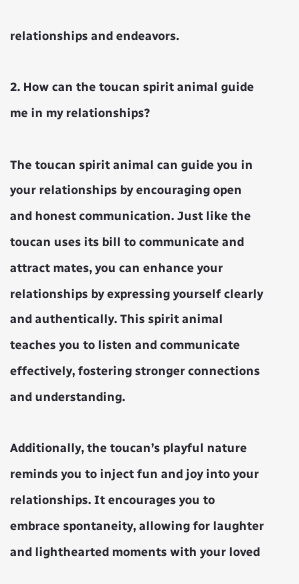relationships and endeavors.

2. How can the toucan spirit animal guide me in my relationships?

The toucan spirit animal can guide you in your relationships by encouraging open and honest communication. Just like the toucan uses its bill to communicate and attract mates, you can enhance your relationships by expressing yourself clearly and authentically. This spirit animal teaches you to listen and communicate effectively, fostering stronger connections and understanding.

Additionally, the toucan’s playful nature reminds you to inject fun and joy into your relationships. It encourages you to embrace spontaneity, allowing for laughter and lighthearted moments with your loved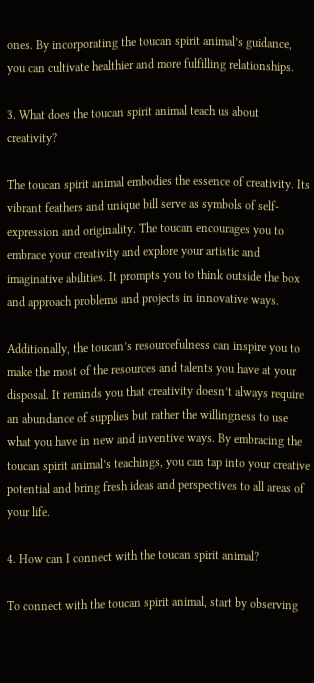ones. By incorporating the toucan spirit animal’s guidance, you can cultivate healthier and more fulfilling relationships.

3. What does the toucan spirit animal teach us about creativity?

The toucan spirit animal embodies the essence of creativity. Its vibrant feathers and unique bill serve as symbols of self-expression and originality. The toucan encourages you to embrace your creativity and explore your artistic and imaginative abilities. It prompts you to think outside the box and approach problems and projects in innovative ways.

Additionally, the toucan’s resourcefulness can inspire you to make the most of the resources and talents you have at your disposal. It reminds you that creativity doesn’t always require an abundance of supplies but rather the willingness to use what you have in new and inventive ways. By embracing the toucan spirit animal’s teachings, you can tap into your creative potential and bring fresh ideas and perspectives to all areas of your life.

4. How can I connect with the toucan spirit animal?

To connect with the toucan spirit animal, start by observing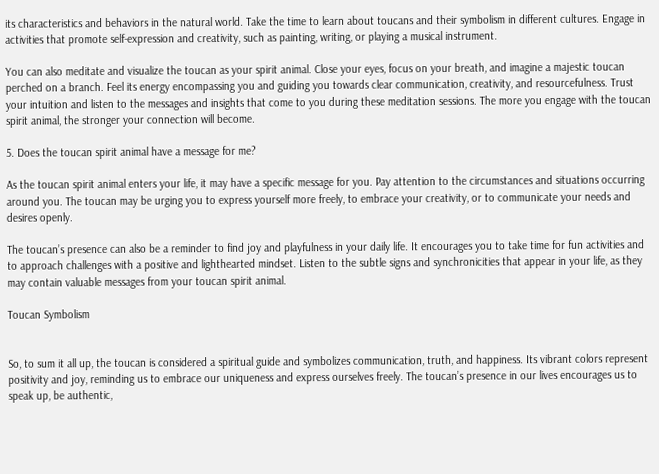its characteristics and behaviors in the natural world. Take the time to learn about toucans and their symbolism in different cultures. Engage in activities that promote self-expression and creativity, such as painting, writing, or playing a musical instrument.

You can also meditate and visualize the toucan as your spirit animal. Close your eyes, focus on your breath, and imagine a majestic toucan perched on a branch. Feel its energy encompassing you and guiding you towards clear communication, creativity, and resourcefulness. Trust your intuition and listen to the messages and insights that come to you during these meditation sessions. The more you engage with the toucan spirit animal, the stronger your connection will become.

5. Does the toucan spirit animal have a message for me?

As the toucan spirit animal enters your life, it may have a specific message for you. Pay attention to the circumstances and situations occurring around you. The toucan may be urging you to express yourself more freely, to embrace your creativity, or to communicate your needs and desires openly.

The toucan’s presence can also be a reminder to find joy and playfulness in your daily life. It encourages you to take time for fun activities and to approach challenges with a positive and lighthearted mindset. Listen to the subtle signs and synchronicities that appear in your life, as they may contain valuable messages from your toucan spirit animal.

Toucan Symbolism


So, to sum it all up, the toucan is considered a spiritual guide and symbolizes communication, truth, and happiness. Its vibrant colors represent positivity and joy, reminding us to embrace our uniqueness and express ourselves freely. The toucan’s presence in our lives encourages us to speak up, be authentic,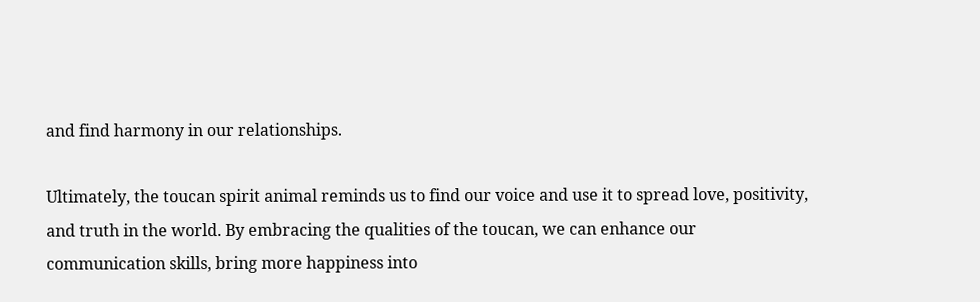and find harmony in our relationships.

Ultimately, the toucan spirit animal reminds us to find our voice and use it to spread love, positivity, and truth in the world. By embracing the qualities of the toucan, we can enhance our communication skills, bring more happiness into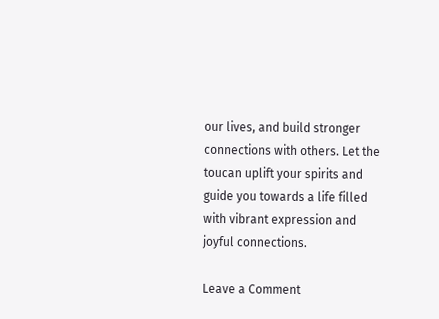our lives, and build stronger connections with others. Let the toucan uplift your spirits and guide you towards a life filled with vibrant expression and joyful connections.

Leave a Comment